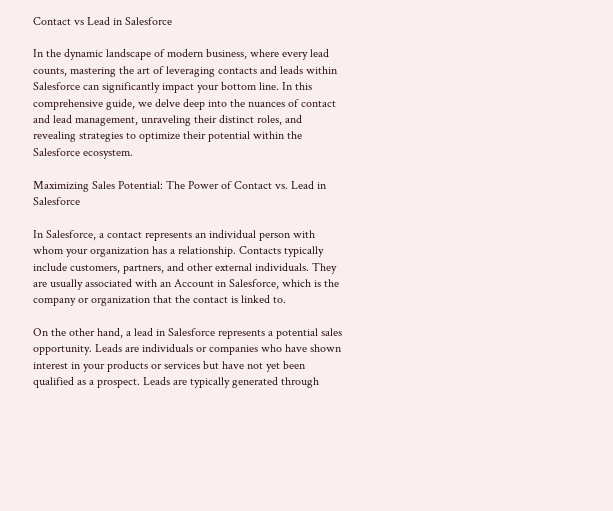Contact vs Lead in Salesforce

In the dynamic landscape of modern business, where every lead counts, mastering the art of leveraging contacts and leads within Salesforce can significantly impact your bottom line. In this comprehensive guide, we delve deep into the nuances of contact and lead management, unraveling their distinct roles, and revealing strategies to optimize their potential within the Salesforce ecosystem.

Maximizing Sales Potential: The Power of Contact vs. Lead in Salesforce

In Salesforce, a contact represents an individual person with whom your organization has a relationship. Contacts typically include customers, partners, and other external individuals. They are usually associated with an Account in Salesforce, which is the company or organization that the contact is linked to.

On the other hand, a lead in Salesforce represents a potential sales opportunity. Leads are individuals or companies who have shown interest in your products or services but have not yet been qualified as a prospect. Leads are typically generated through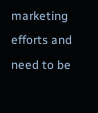marketing efforts and need to be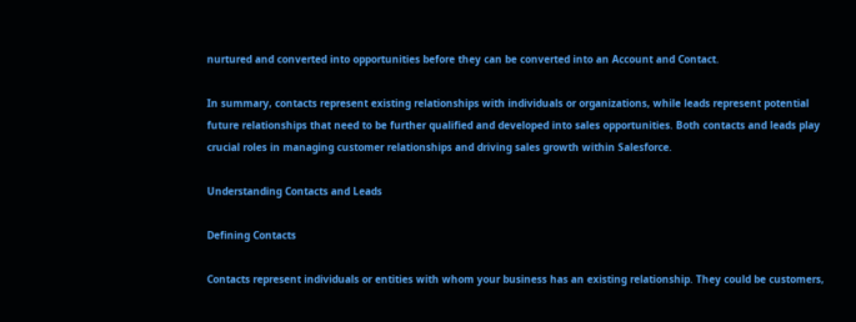nurtured and converted into opportunities before they can be converted into an Account and Contact.

In summary, contacts represent existing relationships with individuals or organizations, while leads represent potential future relationships that need to be further qualified and developed into sales opportunities. Both contacts and leads play crucial roles in managing customer relationships and driving sales growth within Salesforce.

Understanding Contacts and Leads

Defining Contacts

Contacts represent individuals or entities with whom your business has an existing relationship. They could be customers,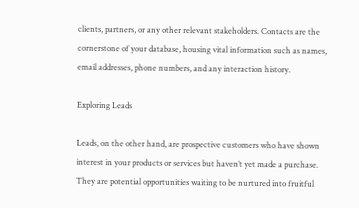clients, partners, or any other relevant stakeholders. Contacts are the cornerstone of your database, housing vital information such as names, email addresses, phone numbers, and any interaction history.

Exploring Leads

Leads, on the other hand, are prospective customers who have shown interest in your products or services but haven’t yet made a purchase. They are potential opportunities waiting to be nurtured into fruitful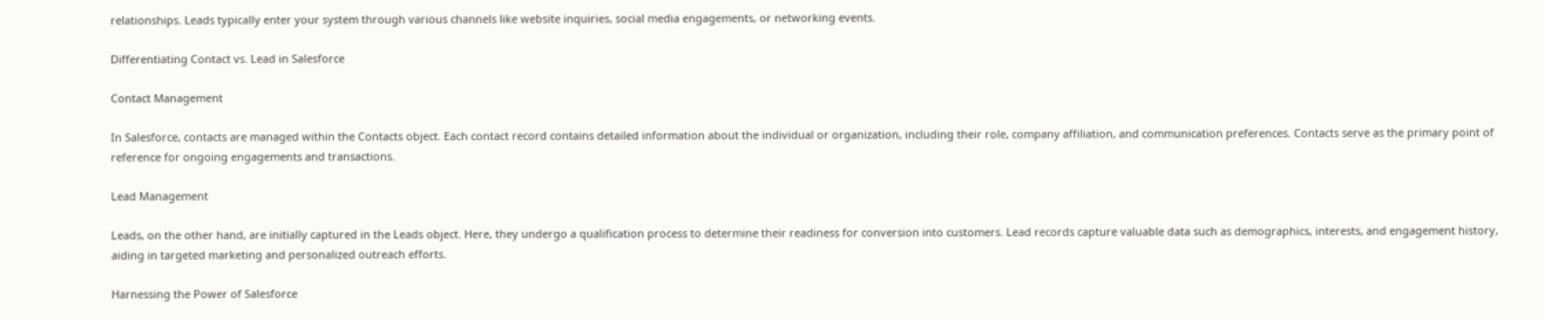relationships. Leads typically enter your system through various channels like website inquiries, social media engagements, or networking events.

Differentiating Contact vs. Lead in Salesforce

Contact Management

In Salesforce, contacts are managed within the Contacts object. Each contact record contains detailed information about the individual or organization, including their role, company affiliation, and communication preferences. Contacts serve as the primary point of reference for ongoing engagements and transactions.

Lead Management

Leads, on the other hand, are initially captured in the Leads object. Here, they undergo a qualification process to determine their readiness for conversion into customers. Lead records capture valuable data such as demographics, interests, and engagement history, aiding in targeted marketing and personalized outreach efforts.

Harnessing the Power of Salesforce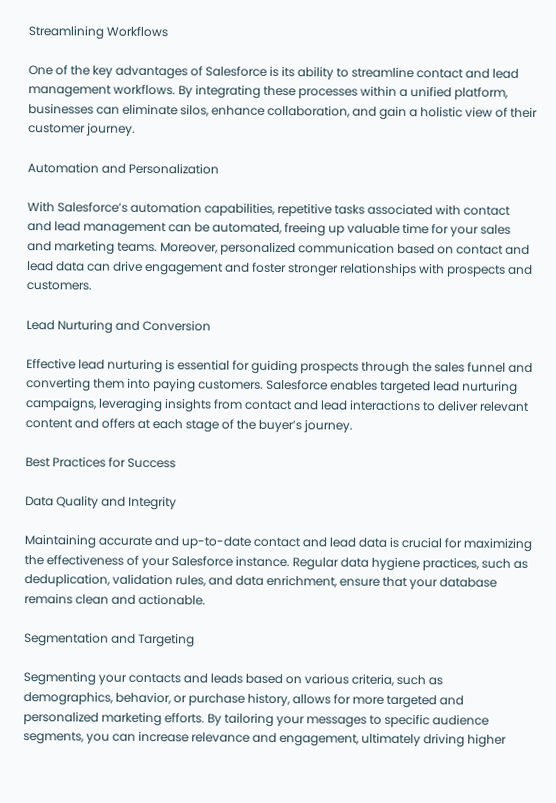Streamlining Workflows

One of the key advantages of Salesforce is its ability to streamline contact and lead management workflows. By integrating these processes within a unified platform, businesses can eliminate silos, enhance collaboration, and gain a holistic view of their customer journey.

Automation and Personalization

With Salesforce’s automation capabilities, repetitive tasks associated with contact and lead management can be automated, freeing up valuable time for your sales and marketing teams. Moreover, personalized communication based on contact and lead data can drive engagement and foster stronger relationships with prospects and customers.

Lead Nurturing and Conversion

Effective lead nurturing is essential for guiding prospects through the sales funnel and converting them into paying customers. Salesforce enables targeted lead nurturing campaigns, leveraging insights from contact and lead interactions to deliver relevant content and offers at each stage of the buyer’s journey.

Best Practices for Success

Data Quality and Integrity

Maintaining accurate and up-to-date contact and lead data is crucial for maximizing the effectiveness of your Salesforce instance. Regular data hygiene practices, such as deduplication, validation rules, and data enrichment, ensure that your database remains clean and actionable.

Segmentation and Targeting

Segmenting your contacts and leads based on various criteria, such as demographics, behavior, or purchase history, allows for more targeted and personalized marketing efforts. By tailoring your messages to specific audience segments, you can increase relevance and engagement, ultimately driving higher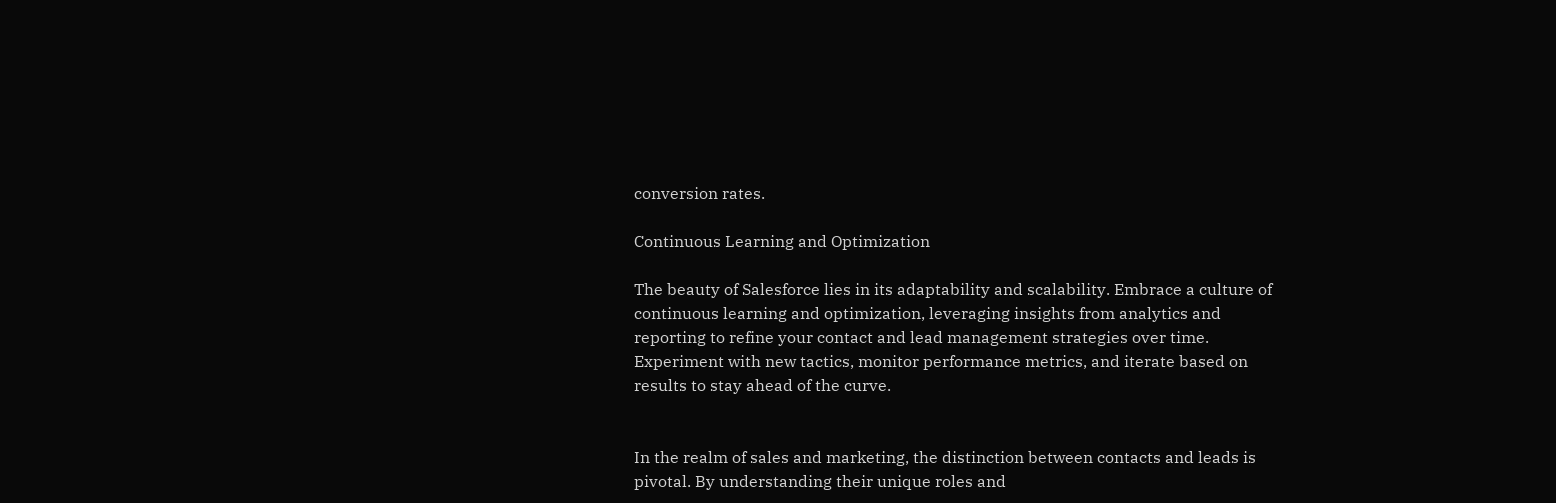conversion rates.

Continuous Learning and Optimization

The beauty of Salesforce lies in its adaptability and scalability. Embrace a culture of continuous learning and optimization, leveraging insights from analytics and reporting to refine your contact and lead management strategies over time. Experiment with new tactics, monitor performance metrics, and iterate based on results to stay ahead of the curve.


In the realm of sales and marketing, the distinction between contacts and leads is pivotal. By understanding their unique roles and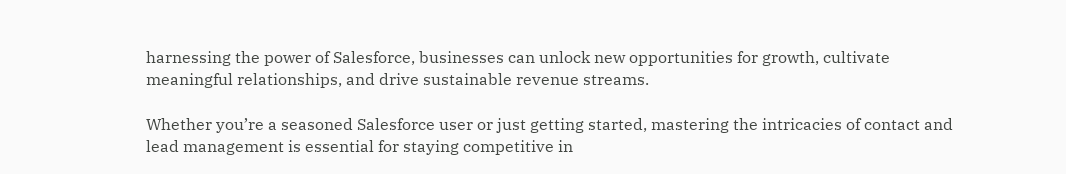harnessing the power of Salesforce, businesses can unlock new opportunities for growth, cultivate meaningful relationships, and drive sustainable revenue streams.

Whether you’re a seasoned Salesforce user or just getting started, mastering the intricacies of contact and lead management is essential for staying competitive in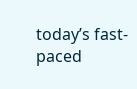today’s fast-paced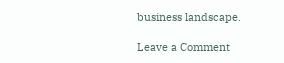business landscape.

Leave a Comment